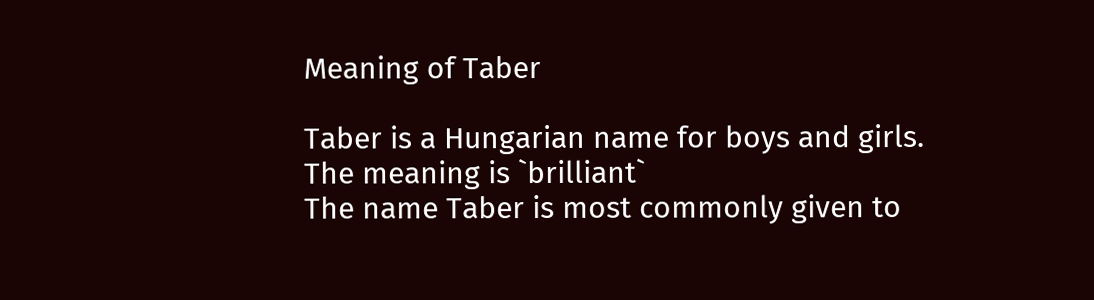Meaning of Taber

Taber is a Hungarian name for boys and girls.
The meaning is `brilliant`
The name Taber is most commonly given to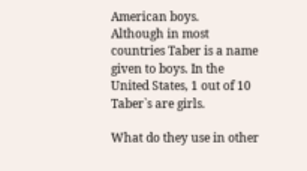American boys.
Although in most countries Taber is a name given to boys. In the United States, 1 out of 10 Taber`s are girls.

What do they use in other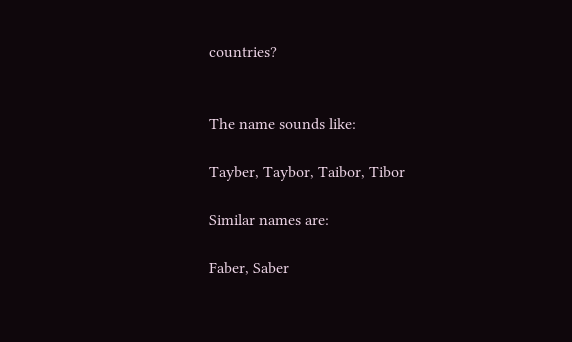countries?


The name sounds like:

Tayber, Taybor, Taibor, Tibor

Similar names are:

Faber, Saber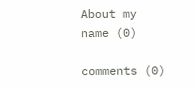About my name (0)

comments (0)